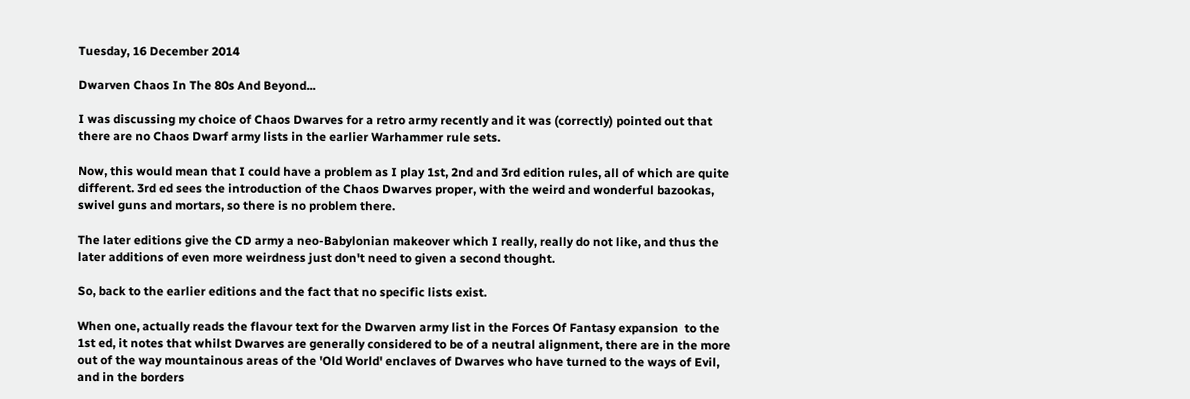Tuesday, 16 December 2014

Dwarven Chaos In The 80s And Beyond...

I was discussing my choice of Chaos Dwarves for a retro army recently and it was (correctly) pointed out that there are no Chaos Dwarf army lists in the earlier Warhammer rule sets.

Now, this would mean that I could have a problem as I play 1st, 2nd and 3rd edition rules, all of which are quite different. 3rd ed sees the introduction of the Chaos Dwarves proper, with the weird and wonderful bazookas, swivel guns and mortars, so there is no problem there.

The later editions give the CD army a neo-Babylonian makeover which I really, really do not like, and thus the later additions of even more weirdness just don't need to given a second thought.

So, back to the earlier editions and the fact that no specific lists exist.

When one, actually reads the flavour text for the Dwarven army list in the Forces Of Fantasy expansion  to the 1st ed, it notes that whilst Dwarves are generally considered to be of a neutral alignment, there are in the more out of the way mountainous areas of the 'Old World' enclaves of Dwarves who have turned to the ways of Evil, and in the borders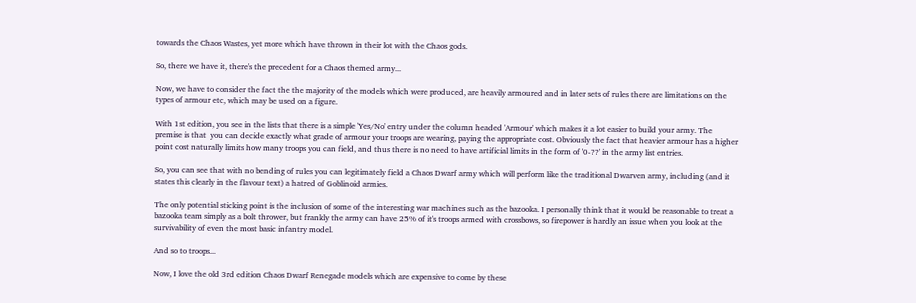towards the Chaos Wastes, yet more which have thrown in their lot with the Chaos gods.

So, there we have it, there's the precedent for a Chaos themed army...

Now, we have to consider the fact the the majority of the models which were produced, are heavily armoured and in later sets of rules there are limitations on the types of armour etc, which may be used on a figure.

With 1st edition, you see in the lists that there is a simple 'Yes/No' entry under the column headed 'Armour' which makes it a lot easier to build your army. The premise is that  you can decide exactly what grade of armour your troops are wearing, paying the appropriate cost. Obviously the fact that heavier armour has a higher point cost naturally limits how many troops you can field, and thus there is no need to have artificial limits in the form of '0-??' in the army list entries.

So, you can see that with no bending of rules you can legitimately field a Chaos Dwarf army which will perform like the traditional Dwarven army, including (and it states this clearly in the flavour text) a hatred of Goblinoid armies.

The only potential sticking point is the inclusion of some of the interesting war machines such as the bazooka. I personally think that it would be reasonable to treat a bazooka team simply as a bolt thrower, but frankly the army can have 25% of it's troops armed with crossbows, so firepower is hardly an issue when you look at the survivability of even the most basic infantry model.

And so to troops...

Now, I love the old 3rd edition Chaos Dwarf Renegade models which are expensive to come by these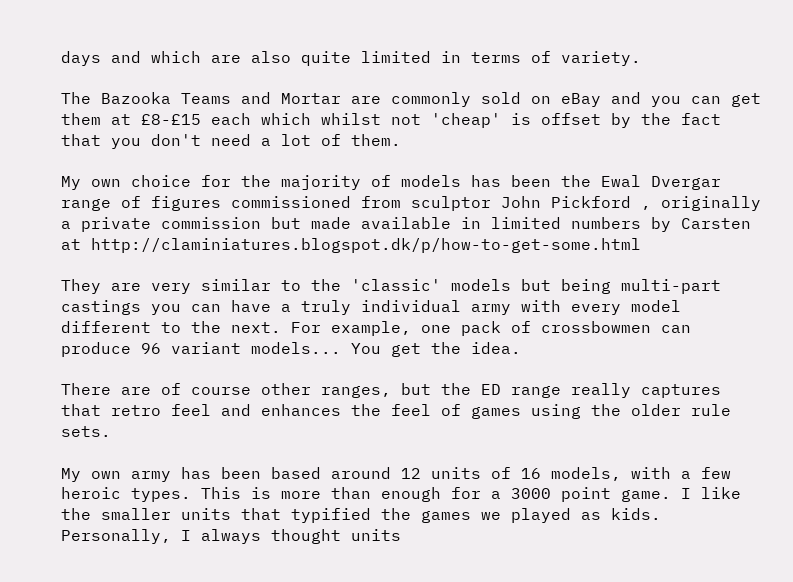days and which are also quite limited in terms of variety.

The Bazooka Teams and Mortar are commonly sold on eBay and you can get them at £8-£15 each which whilst not 'cheap' is offset by the fact that you don't need a lot of them.

My own choice for the majority of models has been the Ewal Dvergar range of figures commissioned from sculptor John Pickford , originally a private commission but made available in limited numbers by Carsten at http://claminiatures.blogspot.dk/p/how-to-get-some.html

They are very similar to the 'classic' models but being multi-part castings you can have a truly individual army with every model different to the next. For example, one pack of crossbowmen can produce 96 variant models... You get the idea.

There are of course other ranges, but the ED range really captures that retro feel and enhances the feel of games using the older rule sets.

My own army has been based around 12 units of 16 models, with a few heroic types. This is more than enough for a 3000 point game. I like the smaller units that typified the games we played as kids. Personally, I always thought units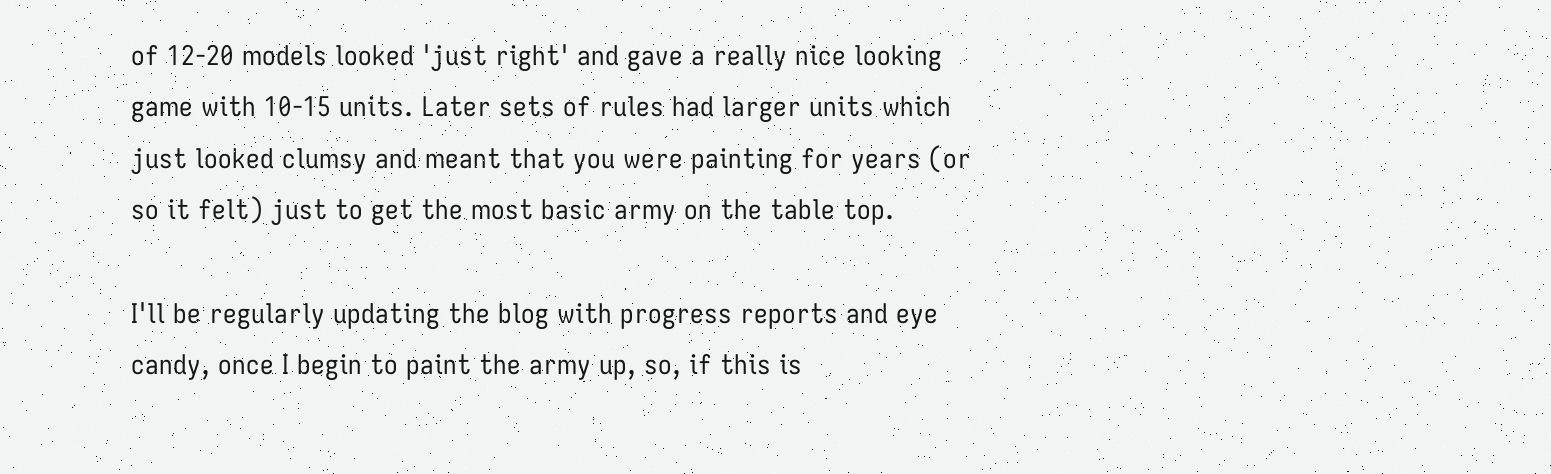of 12-20 models looked 'just right' and gave a really nice looking game with 10-15 units. Later sets of rules had larger units which just looked clumsy and meant that you were painting for years (or so it felt) just to get the most basic army on the table top.

I'll be regularly updating the blog with progress reports and eye candy, once I begin to paint the army up, so, if this is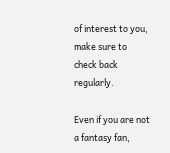of interest to you, make sure to check back regularly.

Even if you are not a fantasy fan,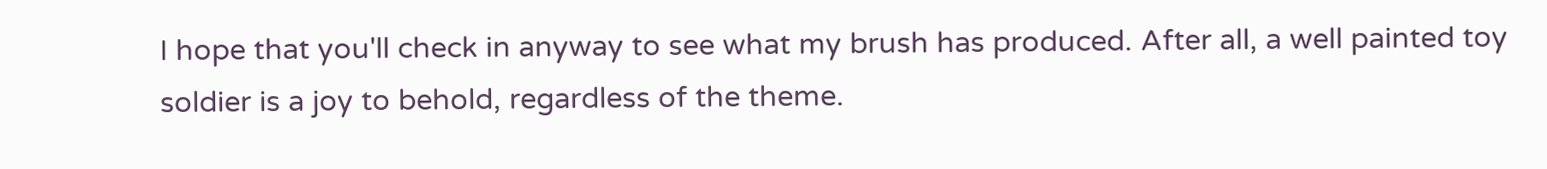I hope that you'll check in anyway to see what my brush has produced. After all, a well painted toy soldier is a joy to behold, regardless of the theme.